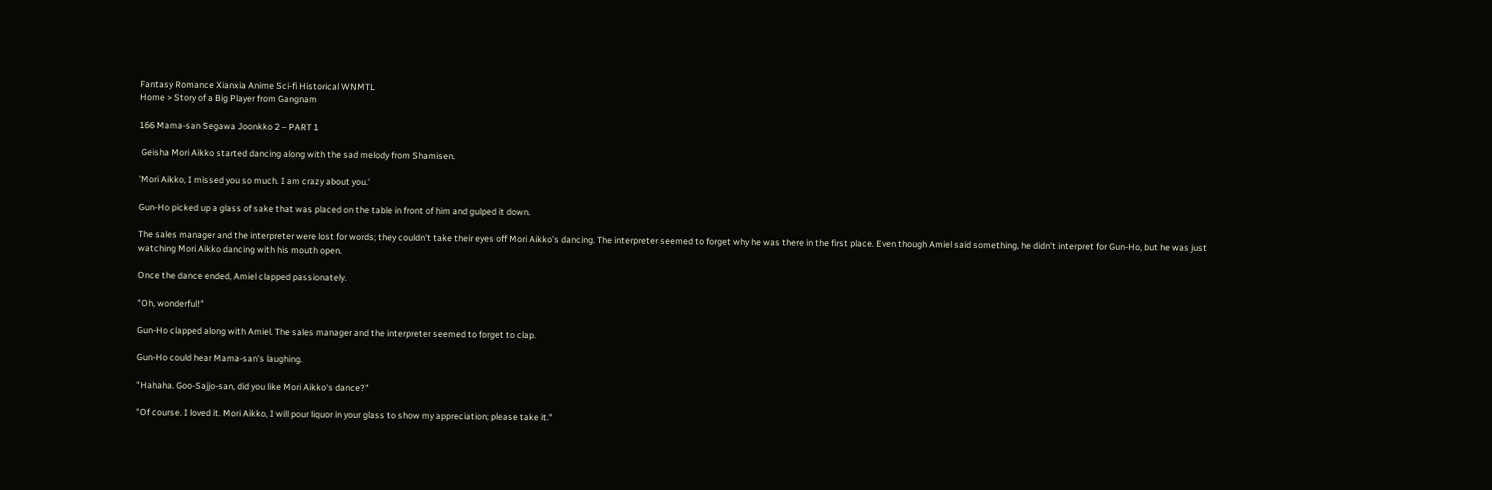Fantasy Romance Xianxia Anime Sci-fi Historical WNMTL
Home > Story of a Big Player from Gangnam

166 Mama-san Segawa Joonkko 2 – PART 1

 Geisha Mori Aikko started dancing along with the sad melody from Shamisen.

'Mori Aikko, I missed you so much. I am crazy about you.'

Gun-Ho picked up a glass of sake that was placed on the table in front of him and gulped it down.

The sales manager and the interpreter were lost for words; they couldn't take their eyes off Mori Aikko's dancing. The interpreter seemed to forget why he was there in the first place. Even though Amiel said something, he didn't interpret for Gun-Ho, but he was just watching Mori Aikko dancing with his mouth open.

Once the dance ended, Amiel clapped passionately.

"Oh, wonderful!"

Gun-Ho clapped along with Amiel. The sales manager and the interpreter seemed to forget to clap.

Gun-Ho could hear Mama-san's laughing.

"Hahaha. Goo-Sajjo-san, did you like Mori Aikko's dance?"

"Of course. I loved it. Mori Aikko, I will pour liquor in your glass to show my appreciation; please take it."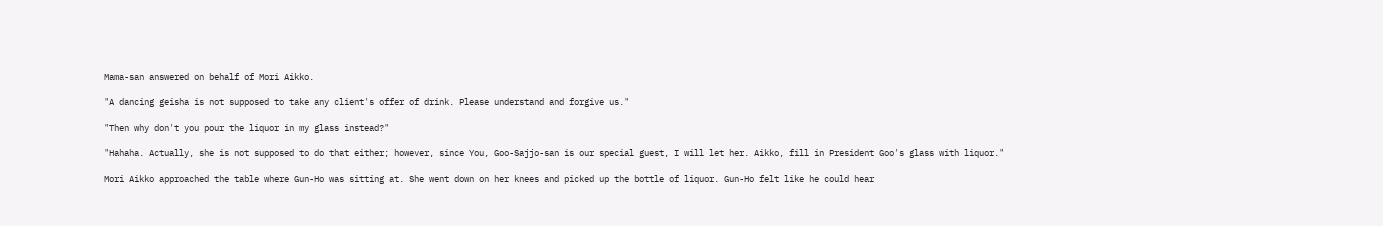Mama-san answered on behalf of Mori Aikko.

"A dancing geisha is not supposed to take any client's offer of drink. Please understand and forgive us."

"Then why don't you pour the liquor in my glass instead?"

"Hahaha. Actually, she is not supposed to do that either; however, since You, Goo-Sajjo-san is our special guest, I will let her. Aikko, fill in President Goo's glass with liquor."

Mori Aikko approached the table where Gun-Ho was sitting at. She went down on her knees and picked up the bottle of liquor. Gun-Ho felt like he could hear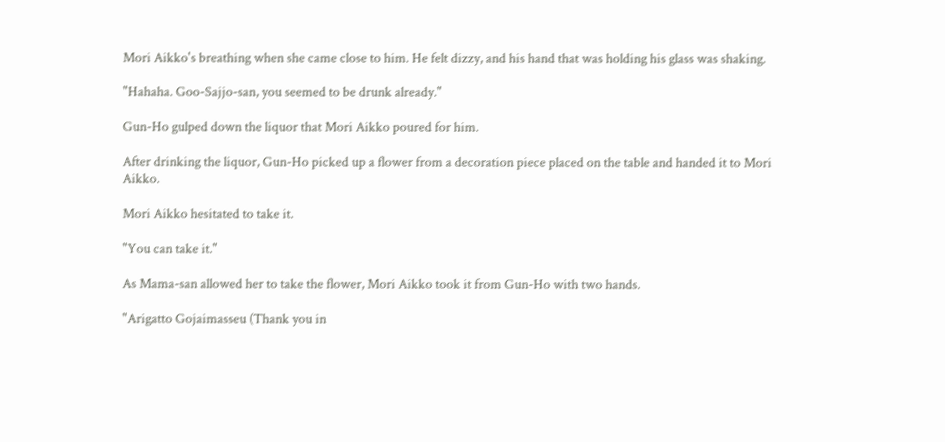Mori Aikko's breathing when she came close to him. He felt dizzy, and his hand that was holding his glass was shaking.

"Hahaha. Goo-Sajjo-san, you seemed to be drunk already."

Gun-Ho gulped down the liquor that Mori Aikko poured for him.

After drinking the liquor, Gun-Ho picked up a flower from a decoration piece placed on the table and handed it to Mori Aikko.

Mori Aikko hesitated to take it.

"You can take it."

As Mama-san allowed her to take the flower, Mori Aikko took it from Gun-Ho with two hands.

"Arigatto Gojaimasseu (Thank you in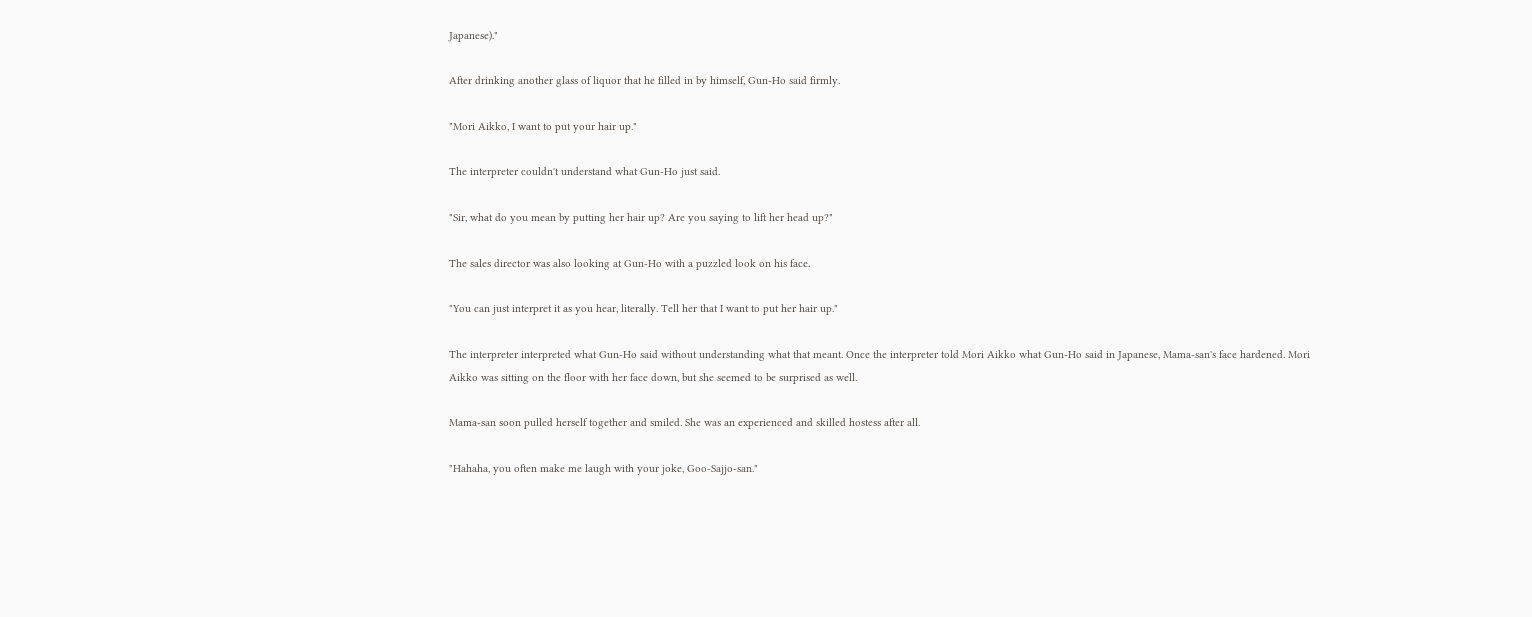Japanese)."

After drinking another glass of liquor that he filled in by himself, Gun-Ho said firmly.

"Mori Aikko, I want to put your hair up."

The interpreter couldn't understand what Gun-Ho just said.

"Sir, what do you mean by putting her hair up? Are you saying to lift her head up?"

The sales director was also looking at Gun-Ho with a puzzled look on his face.

"You can just interpret it as you hear, literally. Tell her that I want to put her hair up."

The interpreter interpreted what Gun-Ho said without understanding what that meant. Once the interpreter told Mori Aikko what Gun-Ho said in Japanese, Mama-san's face hardened. Mori Aikko was sitting on the floor with her face down, but she seemed to be surprised as well.

Mama-san soon pulled herself together and smiled. She was an experienced and skilled hostess after all.

"Hahaha, you often make me laugh with your joke, Goo-Sajjo-san."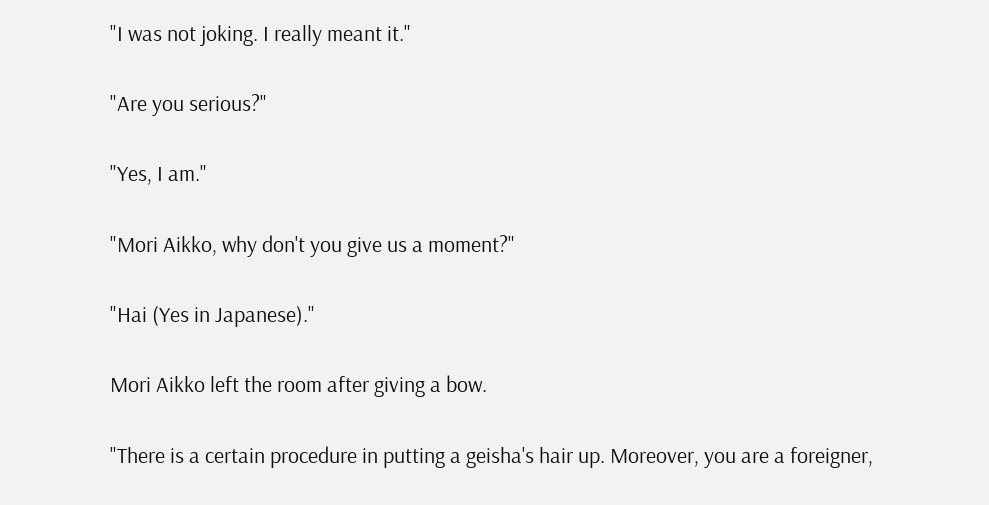"I was not joking. I really meant it."

"Are you serious?"

"Yes, I am."

"Mori Aikko, why don't you give us a moment?"

"Hai (Yes in Japanese)."

Mori Aikko left the room after giving a bow.

"There is a certain procedure in putting a geisha's hair up. Moreover, you are a foreigner,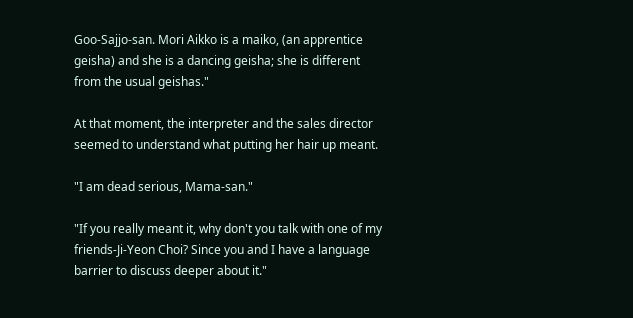Goo-Sajjo-san. Mori Aikko is a maiko, (an apprentice geisha) and she is a dancing geisha; she is different from the usual geishas."

At that moment, the interpreter and the sales director seemed to understand what putting her hair up meant.

"I am dead serious, Mama-san."

"If you really meant it, why don't you talk with one of my friends-Ji-Yeon Choi? Since you and I have a language barrier to discuss deeper about it."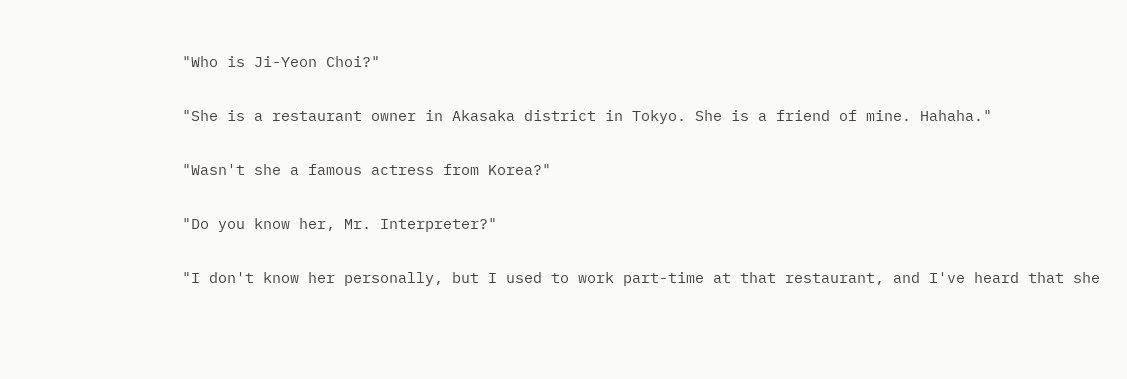"Who is Ji-Yeon Choi?"

"She is a restaurant owner in Akasaka district in Tokyo. She is a friend of mine. Hahaha."

"Wasn't she a famous actress from Korea?"

"Do you know her, Mr. Interpreter?"

"I don't know her personally, but I used to work part-time at that restaurant, and I've heard that she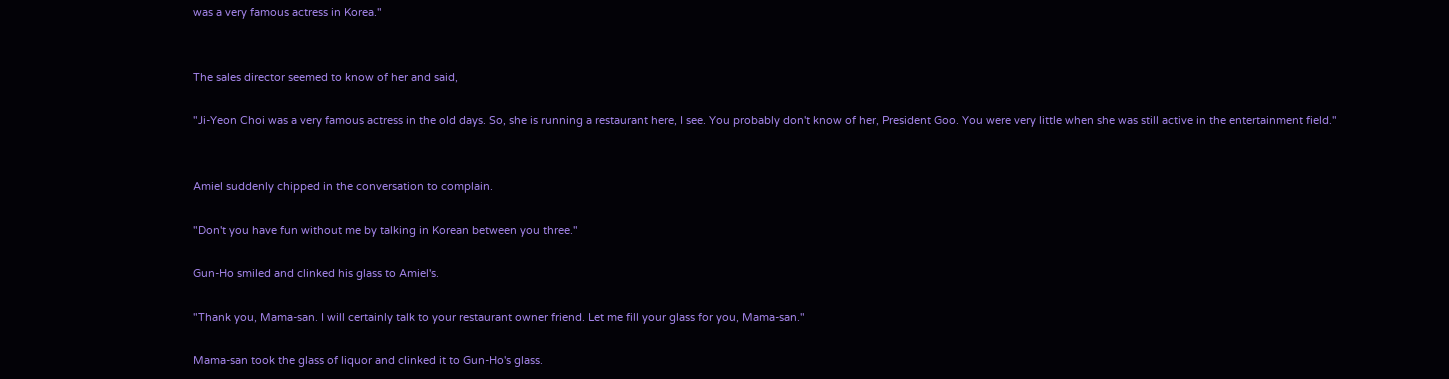was a very famous actress in Korea."


The sales director seemed to know of her and said,

"Ji-Yeon Choi was a very famous actress in the old days. So, she is running a restaurant here, I see. You probably don't know of her, President Goo. You were very little when she was still active in the entertainment field."


Amiel suddenly chipped in the conversation to complain.

"Don't you have fun without me by talking in Korean between you three."

Gun-Ho smiled and clinked his glass to Amiel's.

"Thank you, Mama-san. I will certainly talk to your restaurant owner friend. Let me fill your glass for you, Mama-san."

Mama-san took the glass of liquor and clinked it to Gun-Ho's glass.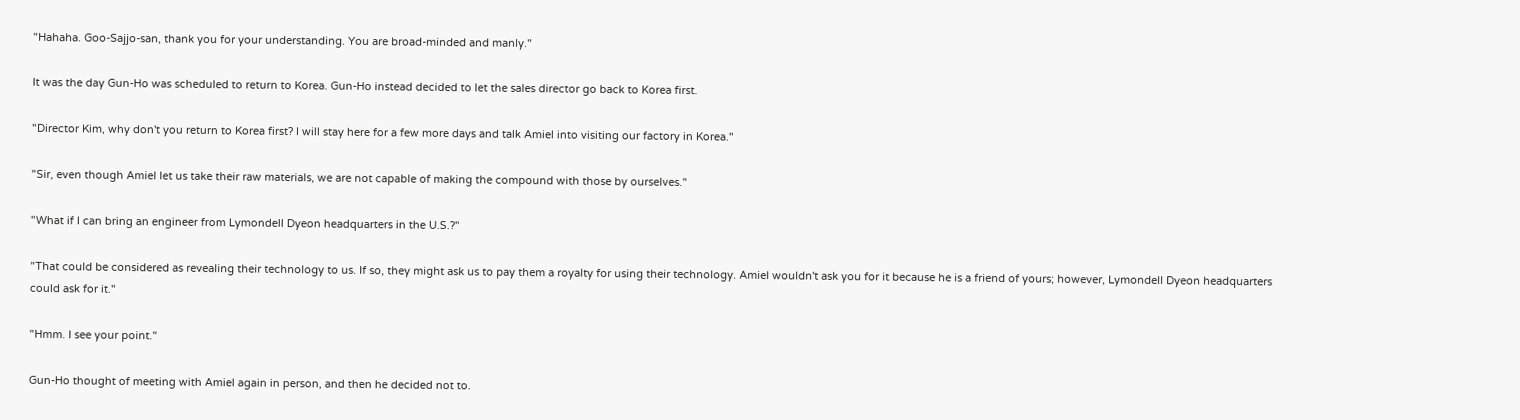"Hahaha. Goo-Sajjo-san, thank you for your understanding. You are broad-minded and manly."

It was the day Gun-Ho was scheduled to return to Korea. Gun-Ho instead decided to let the sales director go back to Korea first.

"Director Kim, why don't you return to Korea first? I will stay here for a few more days and talk Amiel into visiting our factory in Korea."

"Sir, even though Amiel let us take their raw materials, we are not capable of making the compound with those by ourselves."

"What if I can bring an engineer from Lymondell Dyeon headquarters in the U.S.?"

"That could be considered as revealing their technology to us. If so, they might ask us to pay them a royalty for using their technology. Amiel wouldn't ask you for it because he is a friend of yours; however, Lymondell Dyeon headquarters could ask for it."

"Hmm. I see your point."

Gun-Ho thought of meeting with Amiel again in person, and then he decided not to.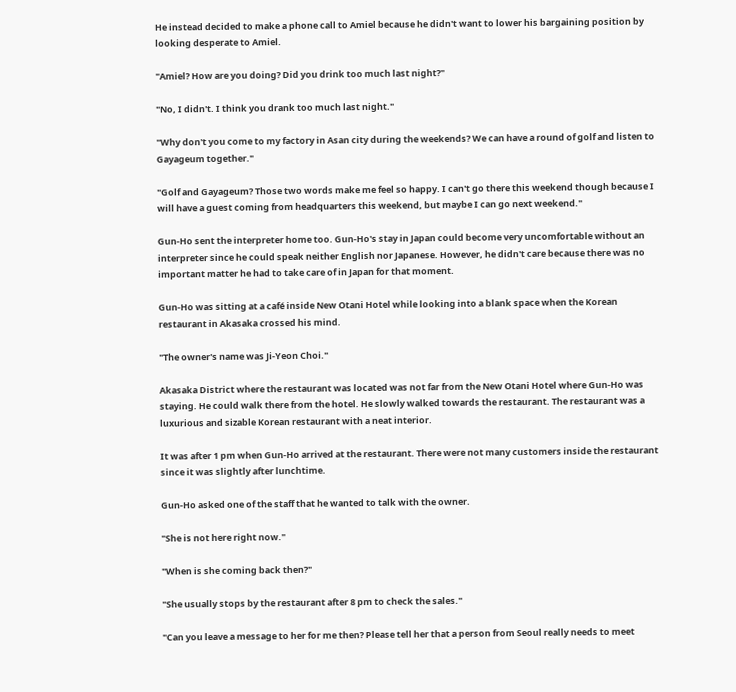He instead decided to make a phone call to Amiel because he didn't want to lower his bargaining position by looking desperate to Amiel.

"Amiel? How are you doing? Did you drink too much last night?"

"No, I didn't. I think you drank too much last night."

"Why don't you come to my factory in Asan city during the weekends? We can have a round of golf and listen to Gayageum together."

"Golf and Gayageum? Those two words make me feel so happy. I can't go there this weekend though because I will have a guest coming from headquarters this weekend, but maybe I can go next weekend."

Gun-Ho sent the interpreter home too. Gun-Ho's stay in Japan could become very uncomfortable without an interpreter since he could speak neither English nor Japanese. However, he didn't care because there was no important matter he had to take care of in Japan for that moment.

Gun-Ho was sitting at a café inside New Otani Hotel while looking into a blank space when the Korean restaurant in Akasaka crossed his mind.

"The owner's name was Ji-Yeon Choi."

Akasaka District where the restaurant was located was not far from the New Otani Hotel where Gun-Ho was staying. He could walk there from the hotel. He slowly walked towards the restaurant. The restaurant was a luxurious and sizable Korean restaurant with a neat interior.

It was after 1 pm when Gun-Ho arrived at the restaurant. There were not many customers inside the restaurant since it was slightly after lunchtime.

Gun-Ho asked one of the staff that he wanted to talk with the owner.

"She is not here right now."

"When is she coming back then?"

"She usually stops by the restaurant after 8 pm to check the sales."

"Can you leave a message to her for me then? Please tell her that a person from Seoul really needs to meet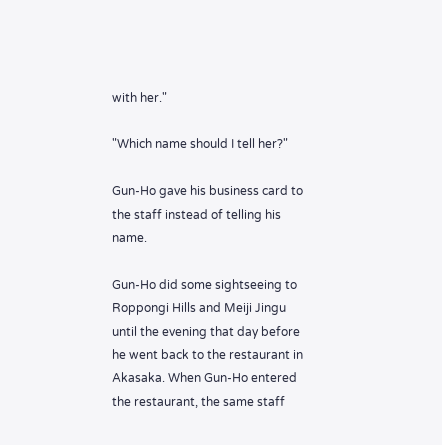with her."

"Which name should I tell her?"

Gun-Ho gave his business card to the staff instead of telling his name.

Gun-Ho did some sightseeing to Roppongi Hills and Meiji Jingu until the evening that day before he went back to the restaurant in Akasaka. When Gun-Ho entered the restaurant, the same staff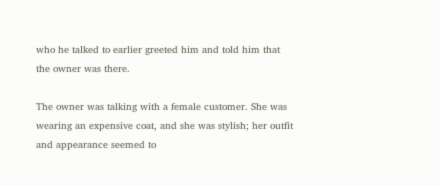who he talked to earlier greeted him and told him that the owner was there.

The owner was talking with a female customer. She was wearing an expensive coat, and she was stylish; her outfit and appearance seemed to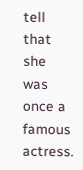tell that she was once a famous actress.